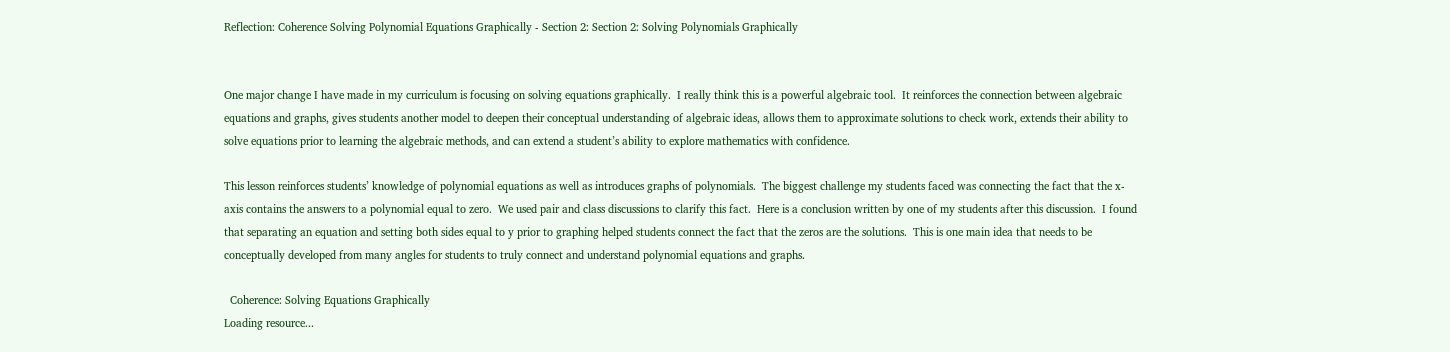Reflection: Coherence Solving Polynomial Equations Graphically - Section 2: Section 2: Solving Polynomials Graphically


One major change I have made in my curriculum is focusing on solving equations graphically.  I really think this is a powerful algebraic tool.  It reinforces the connection between algebraic equations and graphs, gives students another model to deepen their conceptual understanding of algebraic ideas, allows them to approximate solutions to check work, extends their ability to solve equations prior to learning the algebraic methods, and can extend a student’s ability to explore mathematics with confidence.

This lesson reinforces students’ knowledge of polynomial equations as well as introduces graphs of polynomials.  The biggest challenge my students faced was connecting the fact that the x-axis contains the answers to a polynomial equal to zero.  We used pair and class discussions to clarify this fact.  Here is a conclusion written by one of my students after this discussion.  I found that separating an equation and setting both sides equal to y prior to graphing helped students connect the fact that the zeros are the solutions.  This is one main idea that needs to be conceptually developed from many angles for students to truly connect and understand polynomial equations and graphs.

  Coherence: Solving Equations Graphically
Loading resource...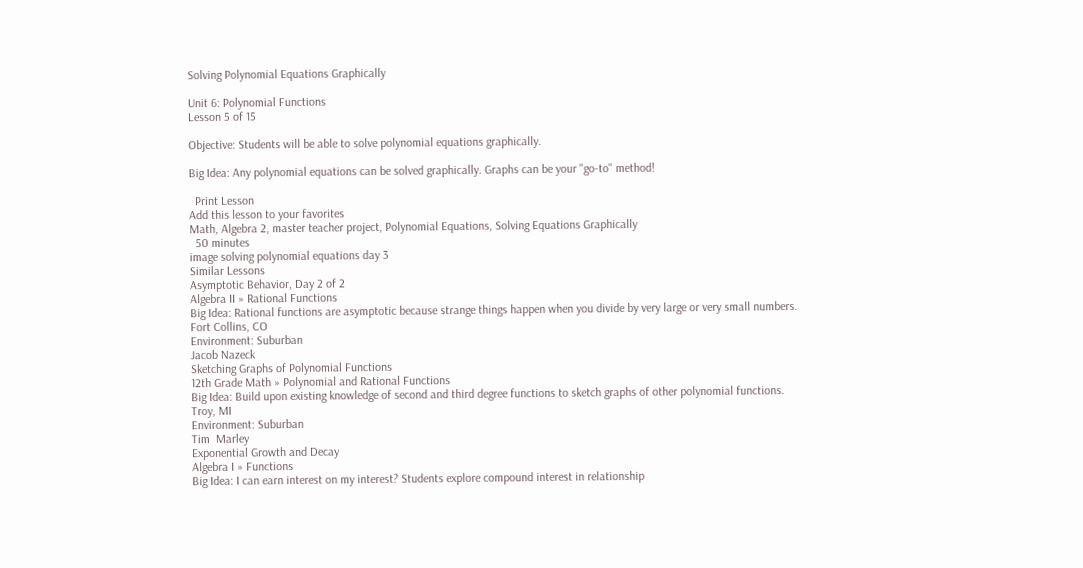Solving Polynomial Equations Graphically

Unit 6: Polynomial Functions
Lesson 5 of 15

Objective: Students will be able to solve polynomial equations graphically.

Big Idea: Any polynomial equations can be solved graphically. Graphs can be your "go-to" method!

  Print Lesson
Add this lesson to your favorites
Math, Algebra 2, master teacher project, Polynomial Equations, Solving Equations Graphically
  50 minutes
image solving polynomial equations day 3
Similar Lessons
Asymptotic Behavior, Day 2 of 2
Algebra II » Rational Functions
Big Idea: Rational functions are asymptotic because strange things happen when you divide by very large or very small numbers.
Fort Collins, CO
Environment: Suburban
Jacob Nazeck
Sketching Graphs of Polynomial Functions
12th Grade Math » Polynomial and Rational Functions
Big Idea: Build upon existing knowledge of second and third degree functions to sketch graphs of other polynomial functions.
Troy, MI
Environment: Suburban
Tim  Marley
Exponential Growth and Decay
Algebra I » Functions
Big Idea: I can earn interest on my interest? Students explore compound interest in relationship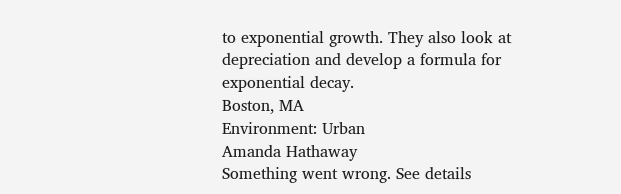to exponential growth. They also look at depreciation and develop a formula for exponential decay.
Boston, MA
Environment: Urban
Amanda Hathaway
Something went wrong. See details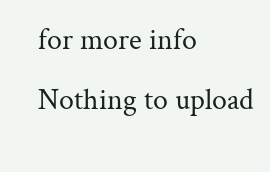for more info
Nothing to upload